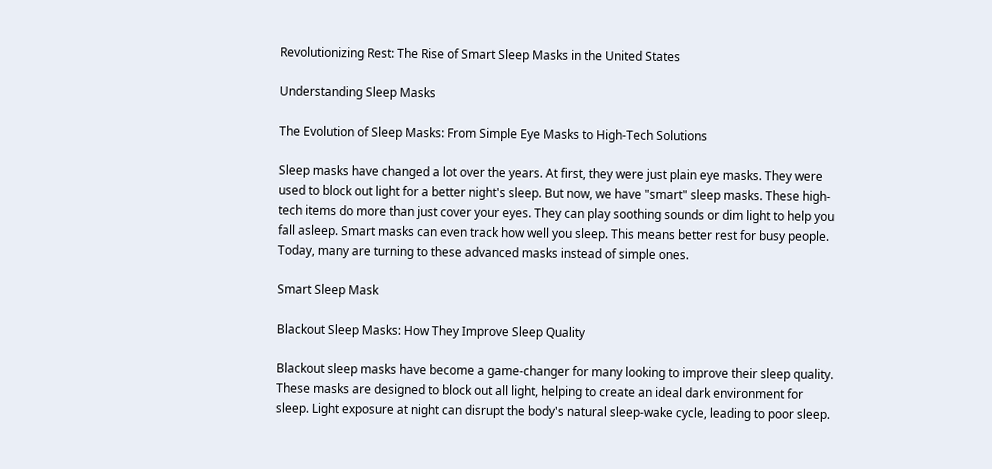Revolutionizing Rest: The Rise of Smart Sleep Masks in the United States

Understanding Sleep Masks

The Evolution of Sleep Masks: From Simple Eye Masks to High-Tech Solutions

Sleep masks have changed a lot over the years. At first, they were just plain eye masks. They were used to block out light for a better night's sleep. But now, we have "smart" sleep masks. These high-tech items do more than just cover your eyes. They can play soothing sounds or dim light to help you fall asleep. Smart masks can even track how well you sleep. This means better rest for busy people. Today, many are turning to these advanced masks instead of simple ones.

Smart Sleep Mask

Blackout Sleep Masks: How They Improve Sleep Quality

Blackout sleep masks have become a game-changer for many looking to improve their sleep quality. These masks are designed to block out all light, helping to create an ideal dark environment for sleep. Light exposure at night can disrupt the body's natural sleep-wake cycle, leading to poor sleep.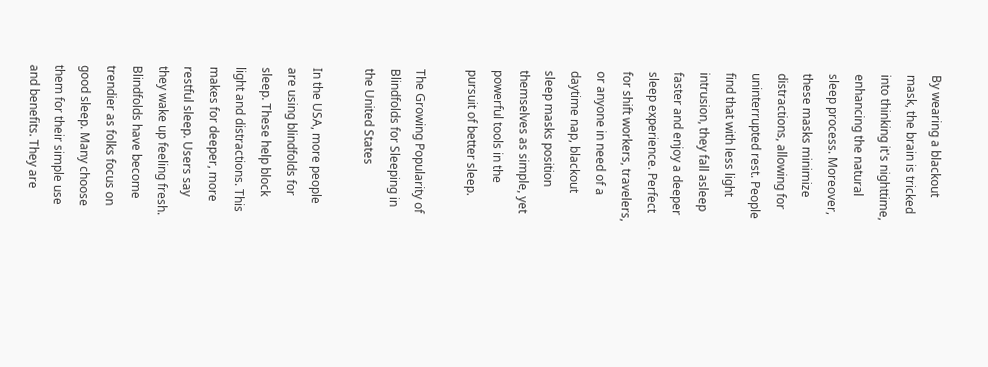By wearing a blackout mask, the brain is tricked into thinking it's nighttime, enhancing the natural sleep process. Moreover, these masks minimize distractions, allowing for uninterrupted rest. People find that with less light intrusion, they fall asleep faster and enjoy a deeper sleep experience. Perfect for shift workers, travelers, or anyone in need of a daytime nap, blackout sleep masks position themselves as simple, yet powerful tools in the pursuit of better sleep.

The Growing Popularity of Blindfolds for Sleeping in the United States

In the USA, more people are using blindfolds for sleep. These help block light and distractions. This makes for deeper, more restful sleep. Users say they wake up feeling fresh. Blindfolds have become trendier as folks focus on good sleep. Many choose them for their simple use and benefits. They are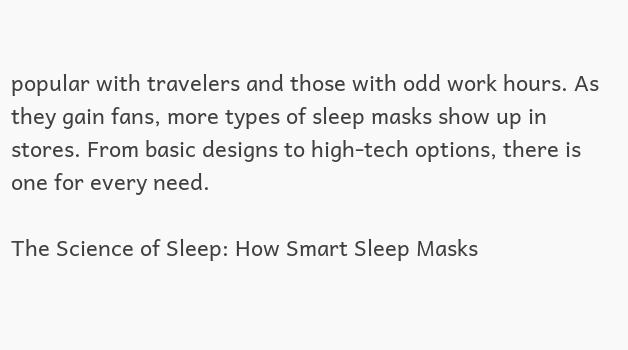popular with travelers and those with odd work hours. As they gain fans, more types of sleep masks show up in stores. From basic designs to high-tech options, there is one for every need.

The Science of Sleep: How Smart Sleep Masks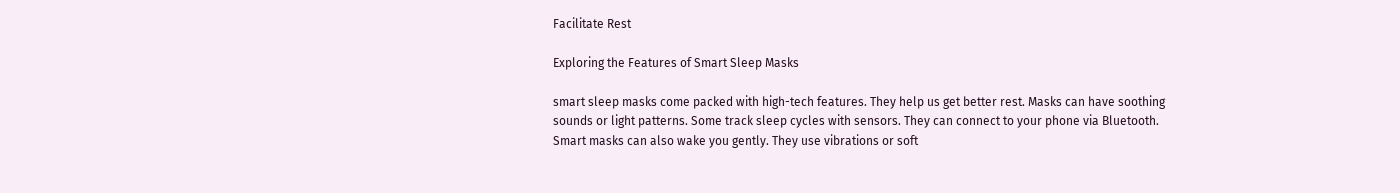Facilitate Rest

Exploring the Features of Smart Sleep Masks

smart sleep masks come packed with high-tech features. They help us get better rest. Masks can have soothing sounds or light patterns. Some track sleep cycles with sensors. They can connect to your phone via Bluetooth. Smart masks can also wake you gently. They use vibrations or soft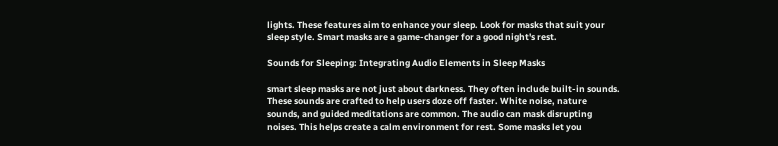lights. These features aim to enhance your sleep. Look for masks that suit your sleep style. Smart masks are a game-changer for a good night's rest.

Sounds for Sleeping: Integrating Audio Elements in Sleep Masks

smart sleep masks are not just about darkness. They often include built-in sounds. These sounds are crafted to help users doze off faster. White noise, nature sounds, and guided meditations are common. The audio can mask disrupting noises. This helps create a calm environment for rest. Some masks let you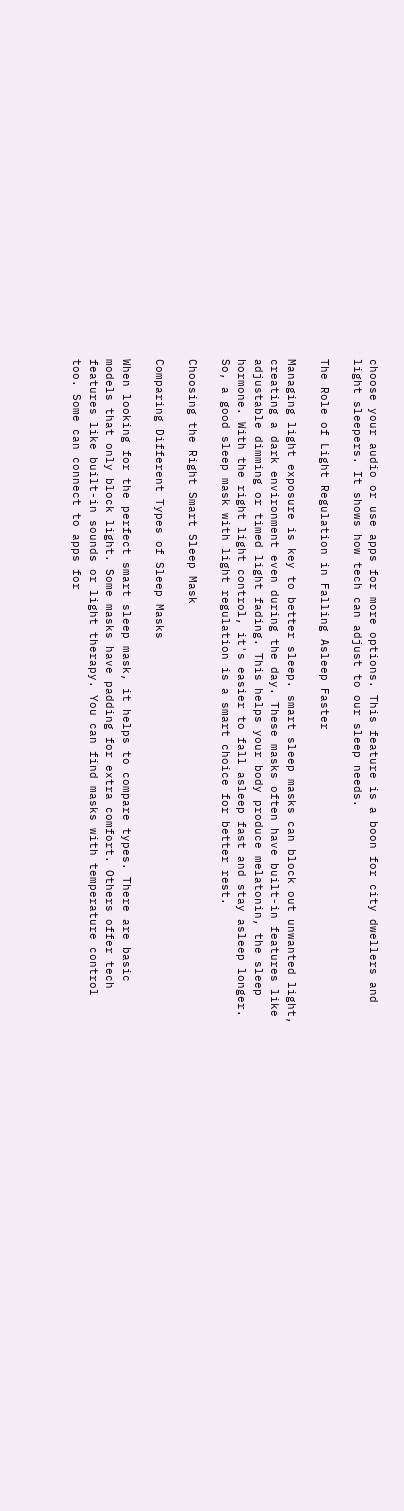choose your audio or use apps for more options. This feature is a boon for city dwellers and light sleepers. It shows how tech can adjust to our sleep needs.

The Role of Light Regulation in Falling Asleep Faster

Managing light exposure is key to better sleep. smart sleep masks can block out unwanted light, creating a dark environment even during the day. These masks often have built-in features like adjustable dimming or timed light fading. This helps your body produce melatonin, the sleep hormone. With the right light control, it's easier to fall asleep fast and stay asleep longer. So, a good sleep mask with light regulation is a smart choice for better rest.

Choosing the Right Smart Sleep Mask

Comparing Different Types of Sleep Masks

When looking for the perfect smart sleep mask, it helps to compare types. There are basic models that only block light. Some masks have padding for extra comfort. Others offer tech features like built-in sounds or light therapy. You can find masks with temperature control too. Some can connect to apps for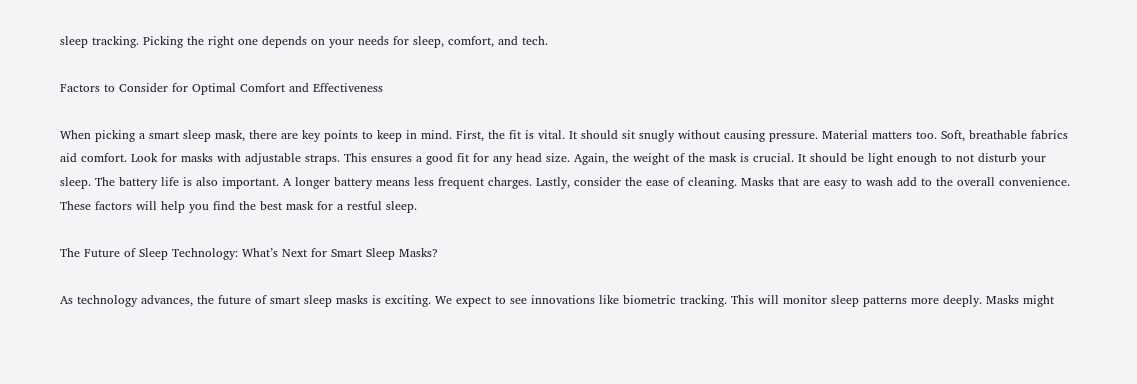sleep tracking. Picking the right one depends on your needs for sleep, comfort, and tech.

Factors to Consider for Optimal Comfort and Effectiveness

When picking a smart sleep mask, there are key points to keep in mind. First, the fit is vital. It should sit snugly without causing pressure. Material matters too. Soft, breathable fabrics aid comfort. Look for masks with adjustable straps. This ensures a good fit for any head size. Again, the weight of the mask is crucial. It should be light enough to not disturb your sleep. The battery life is also important. A longer battery means less frequent charges. Lastly, consider the ease of cleaning. Masks that are easy to wash add to the overall convenience. These factors will help you find the best mask for a restful sleep.

The Future of Sleep Technology: What’s Next for Smart Sleep Masks?

As technology advances, the future of smart sleep masks is exciting. We expect to see innovations like biometric tracking. This will monitor sleep patterns more deeply. Masks might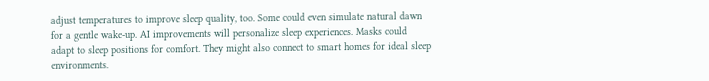adjust temperatures to improve sleep quality, too. Some could even simulate natural dawn for a gentle wake-up. AI improvements will personalize sleep experiences. Masks could adapt to sleep positions for comfort. They might also connect to smart homes for ideal sleep environments.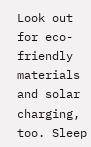Look out for eco-friendly materials and solar charging, too. Sleep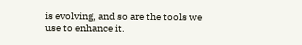is evolving, and so are the tools we use to enhance it.